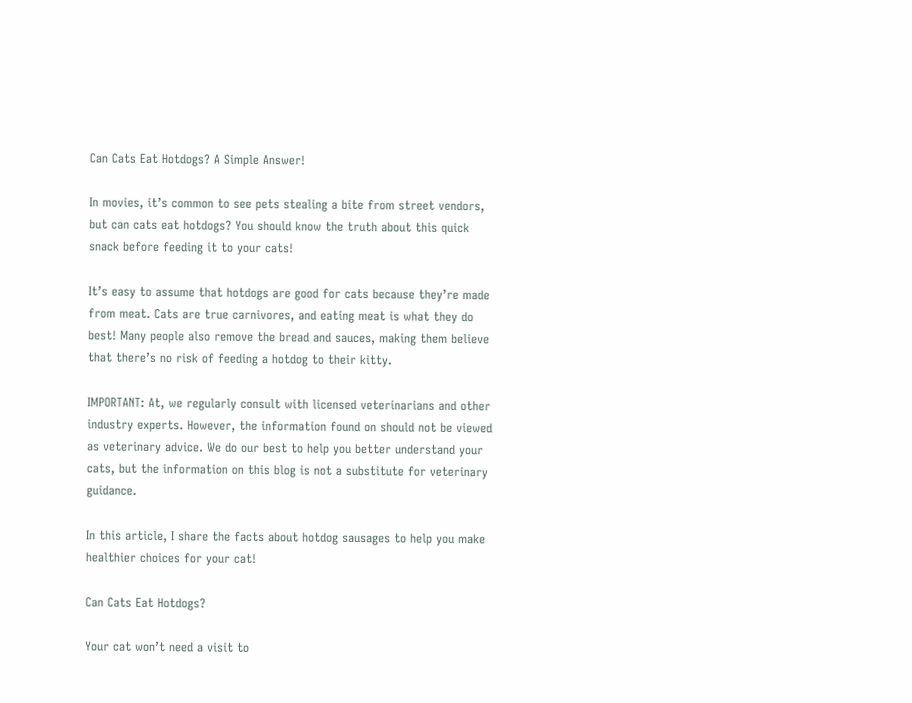Can Cats Eat Hotdogs? A Simple Answer!

In movies, it’s common to see pets stealing a bite from street vendors, but can cats eat hotdogs? You should know the truth about this quick snack before feeding it to your cats!

It’s easy to assume that hotdogs are good for cats because they’re made from meat. Cats are true carnivores, and eating meat is what they do best! Many people also remove the bread and sauces, making them believe that there’s no risk of feeding a hotdog to their kitty.

IMPORTANT: At, we regularly consult with licensed veterinarians and other industry experts. However, the information found on should not be viewed as veterinary advice. We do our best to help you better understand your cats, but the information on this blog is not a substitute for veterinary guidance.

In this article, I share the facts about hotdog sausages to help you make healthier choices for your cat!

Can Cats Eat Hotdogs?

Your cat won’t need a visit to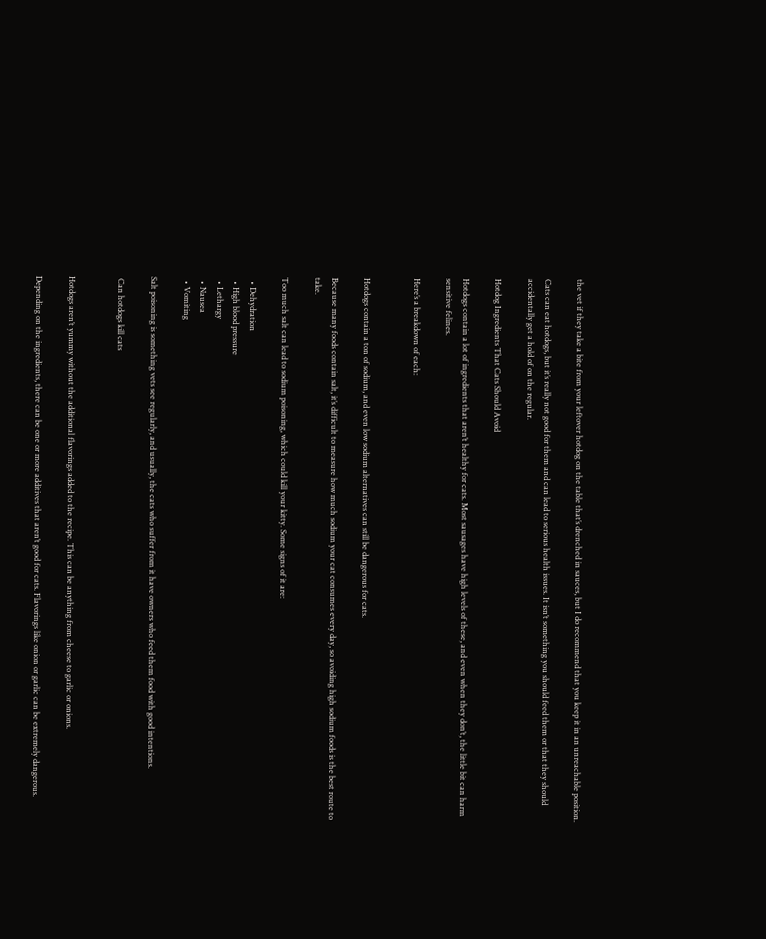the vet if they take a bite from your leftover hotdog on the table that’s drenched in sauces, but I do recommend that you keep it in an unreachable position.

Cats can eat hotdogs, but it’s really not good for them and can lead to serious health issues. It isn’t something you should feed them or that they should accidentally get a hold of on the regular.

Hotdog Ingredients That Cats Should Avoid

Hotdogs contain a lot of ingredients that aren’t healthy for cats. Most sausages have high levels of these, and even when they don’t, the little bit can harm sensitive felines.

Here’s a breakdown of each:


Hotdogs contain a ton of sodium, and even low sodium alternatives can still be dangerous for cats.

Because many foods contain salt, it’s difficult to measure how much sodium your cat consumes every day, so avoiding high sodium foods is the best route to take.

Too much salt can lead to sodium poisoning, which could kill your kitty. Some signs of it are:

  • Dehydration
  • High blood pressure
  • Lethargy
  • Nausea
  • Vomiting

Salt poisoning is something vets see regularly, and usually, the cats who suffer from it have owners who feed them food with good intentions.

 Can hotdogs kill cats


Hotdogs aren’t yummy without the additional flavorings added to the recipe. This can be anything from cheese to garlic or onions.

Depending on the ingredients, there can be one or more additives that aren’t good for cats. Flavorings like onion or garlic can be extremely dangerous.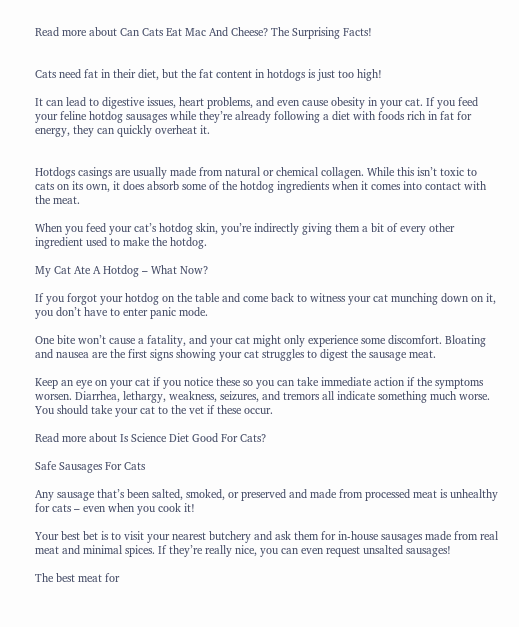Read more about Can Cats Eat Mac And Cheese? The Surprising Facts!


Cats need fat in their diet, but the fat content in hotdogs is just too high!

It can lead to digestive issues, heart problems, and even cause obesity in your cat. If you feed your feline hotdog sausages while they’re already following a diet with foods rich in fat for energy, they can quickly overheat it.


Hotdogs casings are usually made from natural or chemical collagen. While this isn’t toxic to cats on its own, it does absorb some of the hotdog ingredients when it comes into contact with the meat.

When you feed your cat’s hotdog skin, you’re indirectly giving them a bit of every other ingredient used to make the hotdog.

My Cat Ate A Hotdog – What Now?

If you forgot your hotdog on the table and come back to witness your cat munching down on it, you don’t have to enter panic mode.

One bite won’t cause a fatality, and your cat might only experience some discomfort. Bloating and nausea are the first signs showing your cat struggles to digest the sausage meat.

Keep an eye on your cat if you notice these so you can take immediate action if the symptoms worsen. Diarrhea, lethargy, weakness, seizures, and tremors all indicate something much worse. You should take your cat to the vet if these occur.

Read more about Is Science Diet Good For Cats?

Safe Sausages For Cats

Any sausage that’s been salted, smoked, or preserved and made from processed meat is unhealthy for cats – even when you cook it!

Your best bet is to visit your nearest butchery and ask them for in-house sausages made from real meat and minimal spices. If they’re really nice, you can even request unsalted sausages!

The best meat for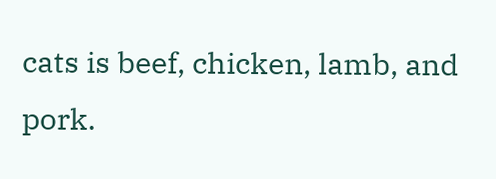cats is beef, chicken, lamb, and pork.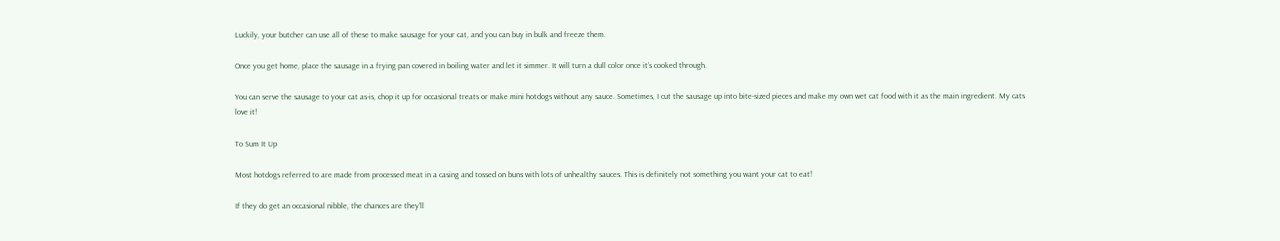Luckily, your butcher can use all of these to make sausage for your cat, and you can buy in bulk and freeze them.

Once you get home, place the sausage in a frying pan covered in boiling water and let it simmer. It will turn a dull color once it’s cooked through.

You can serve the sausage to your cat as-is, chop it up for occasional treats or make mini hotdogs without any sauce. Sometimes, I cut the sausage up into bite-sized pieces and make my own wet cat food with it as the main ingredient. My cats love it!

To Sum It Up

Most hotdogs referred to are made from processed meat in a casing and tossed on buns with lots of unhealthy sauces. This is definitely not something you want your cat to eat!

If they do get an occasional nibble, the chances are they’ll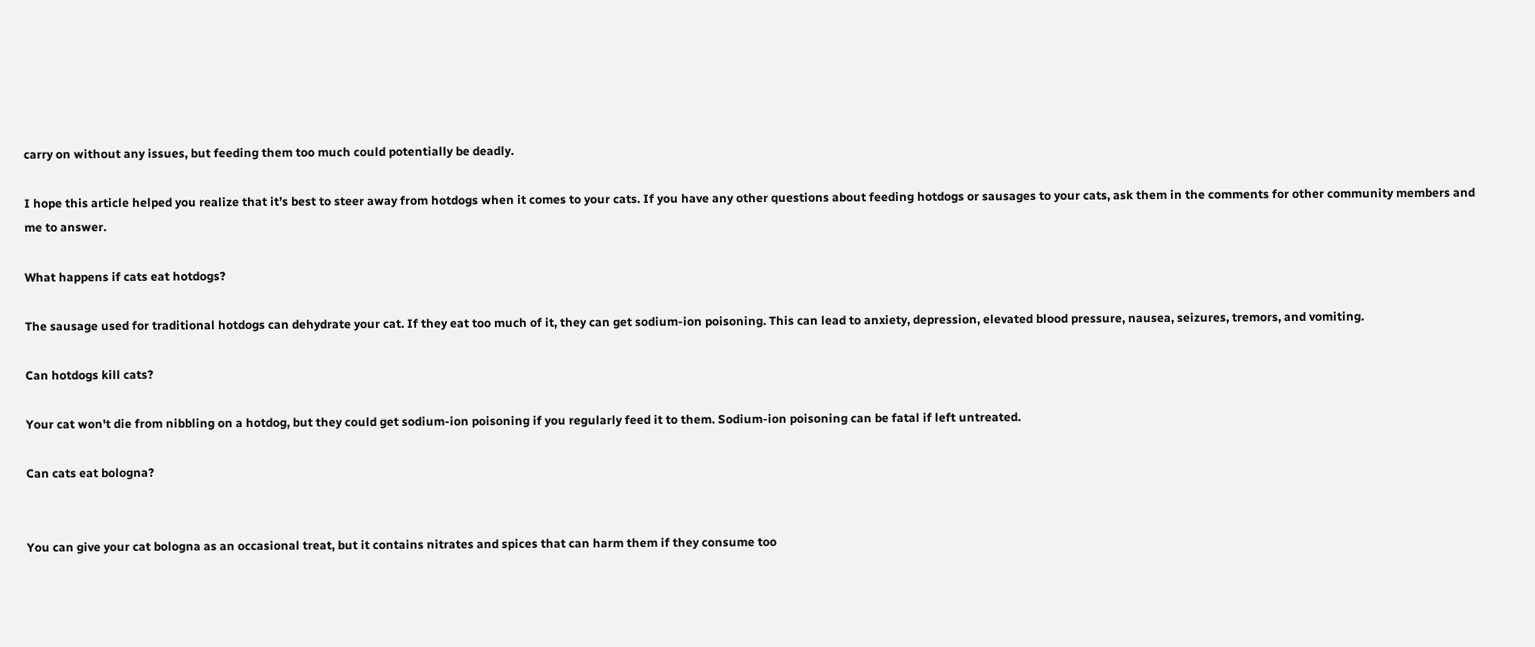carry on without any issues, but feeding them too much could potentially be deadly.

I hope this article helped you realize that it’s best to steer away from hotdogs when it comes to your cats. If you have any other questions about feeding hotdogs or sausages to your cats, ask them in the comments for other community members and me to answer.

What happens if cats eat hotdogs?

The sausage used for traditional hotdogs can dehydrate your cat. If they eat too much of it, they can get sodium-ion poisoning. This can lead to anxiety, depression, elevated blood pressure, nausea, seizures, tremors, and vomiting.

Can hotdogs kill cats?

Your cat won't die from nibbling on a hotdog, but they could get sodium-ion poisoning if you regularly feed it to them. Sodium-ion poisoning can be fatal if left untreated.

Can cats eat bologna?


You can give your cat bologna as an occasional treat, but it contains nitrates and spices that can harm them if they consume too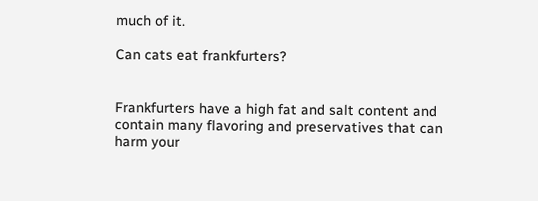much of it.

Can cats eat frankfurters?


Frankfurters have a high fat and salt content and contain many flavoring and preservatives that can harm your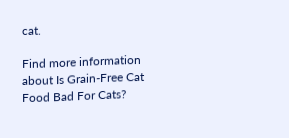cat.

Find more information about Is Grain-Free Cat Food Bad For Cats?